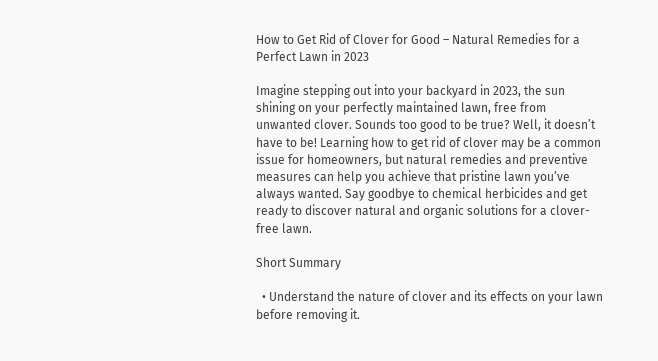How to Get Rid of Clover for Good – Natural Remedies for a Perfect Lawn in 2023

Imagine stepping out into your backyard in 2023, the sun shining on your perfectly maintained lawn, free from unwanted clover. Sounds too good to be true? Well, it doesn’t have to be! Learning how to get rid of clover may be a common issue for homeowners, but natural remedies and preventive measures can help you achieve that pristine lawn you’ve always wanted. Say goodbye to chemical herbicides and get ready to discover natural and organic solutions for a clover-free lawn.

Short Summary

  • Understand the nature of clover and its effects on your lawn before removing it.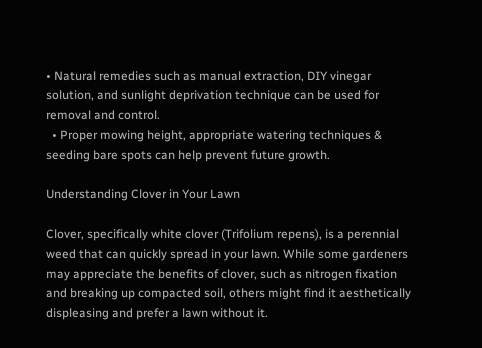• Natural remedies such as manual extraction, DIY vinegar solution, and sunlight deprivation technique can be used for removal and control.
  • Proper mowing height, appropriate watering techniques & seeding bare spots can help prevent future growth.

Understanding Clover in Your Lawn

Clover, specifically white clover (Trifolium repens), is a perennial weed that can quickly spread in your lawn. While some gardeners may appreciate the benefits of clover, such as nitrogen fixation and breaking up compacted soil, others might find it aesthetically displeasing and prefer a lawn without it.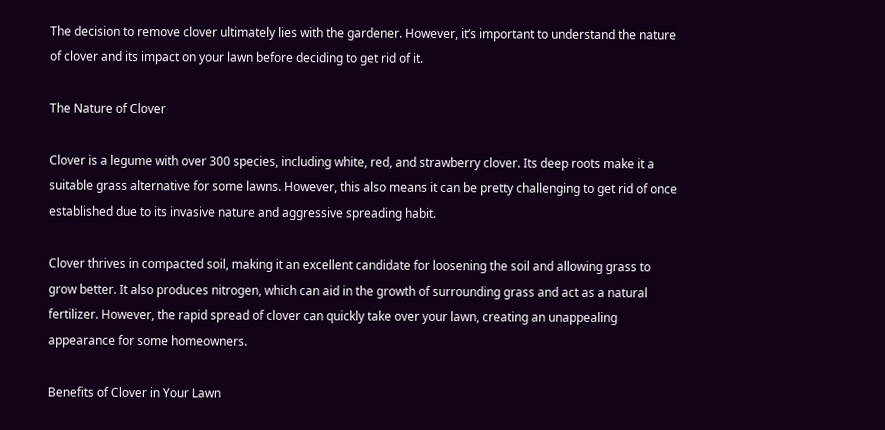The decision to remove clover ultimately lies with the gardener. However, it’s important to understand the nature of clover and its impact on your lawn before deciding to get rid of it.

The Nature of Clover

Clover is a legume with over 300 species, including white, red, and strawberry clover. Its deep roots make it a suitable grass alternative for some lawns. However, this also means it can be pretty challenging to get rid of once established due to its invasive nature and aggressive spreading habit.

Clover thrives in compacted soil, making it an excellent candidate for loosening the soil and allowing grass to grow better. It also produces nitrogen, which can aid in the growth of surrounding grass and act as a natural fertilizer. However, the rapid spread of clover can quickly take over your lawn, creating an unappealing appearance for some homeowners.

Benefits of Clover in Your Lawn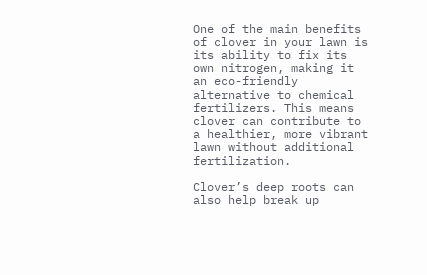One of the main benefits of clover in your lawn is its ability to fix its own nitrogen, making it an eco-friendly alternative to chemical fertilizers. This means clover can contribute to a healthier, more vibrant lawn without additional fertilization.

Clover’s deep roots can also help break up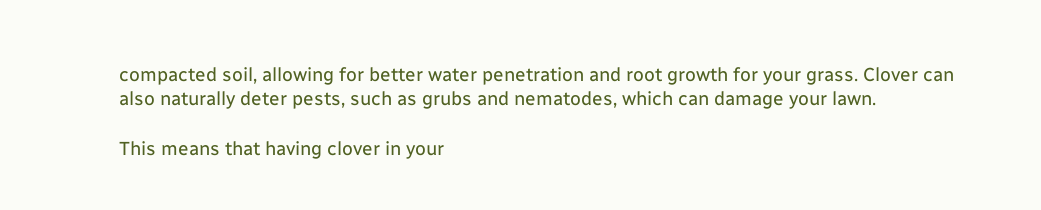compacted soil, allowing for better water penetration and root growth for your grass. Clover can also naturally deter pests, such as grubs and nematodes, which can damage your lawn.

This means that having clover in your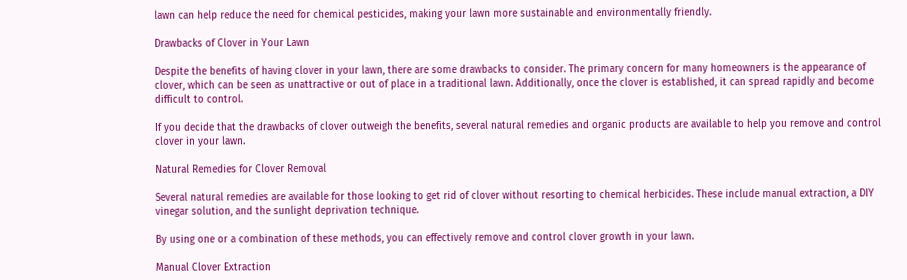lawn can help reduce the need for chemical pesticides, making your lawn more sustainable and environmentally friendly.

Drawbacks of Clover in Your Lawn

Despite the benefits of having clover in your lawn, there are some drawbacks to consider. The primary concern for many homeowners is the appearance of clover, which can be seen as unattractive or out of place in a traditional lawn. Additionally, once the clover is established, it can spread rapidly and become difficult to control.

If you decide that the drawbacks of clover outweigh the benefits, several natural remedies and organic products are available to help you remove and control clover in your lawn.

Natural Remedies for Clover Removal

Several natural remedies are available for those looking to get rid of clover without resorting to chemical herbicides. These include manual extraction, a DIY vinegar solution, and the sunlight deprivation technique.

By using one or a combination of these methods, you can effectively remove and control clover growth in your lawn.

Manual Clover Extraction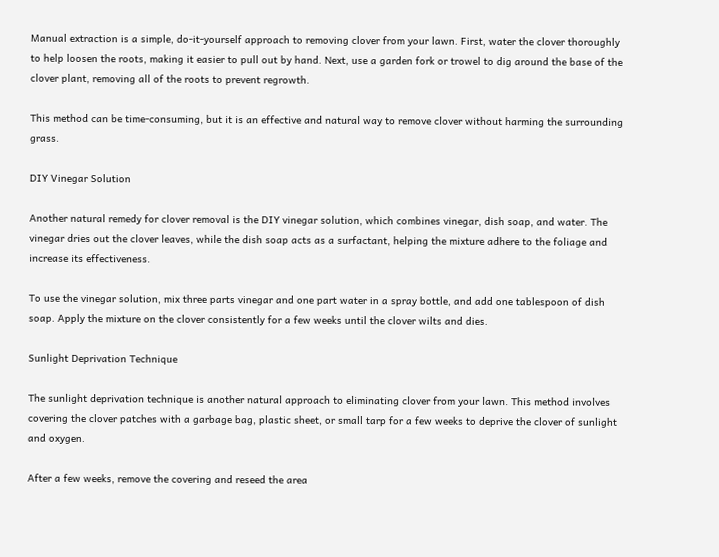Manual extraction is a simple, do-it-yourself approach to removing clover from your lawn. First, water the clover thoroughly to help loosen the roots, making it easier to pull out by hand. Next, use a garden fork or trowel to dig around the base of the clover plant, removing all of the roots to prevent regrowth.

This method can be time-consuming, but it is an effective and natural way to remove clover without harming the surrounding grass.

DIY Vinegar Solution

Another natural remedy for clover removal is the DIY vinegar solution, which combines vinegar, dish soap, and water. The vinegar dries out the clover leaves, while the dish soap acts as a surfactant, helping the mixture adhere to the foliage and increase its effectiveness.

To use the vinegar solution, mix three parts vinegar and one part water in a spray bottle, and add one tablespoon of dish soap. Apply the mixture on the clover consistently for a few weeks until the clover wilts and dies.

Sunlight Deprivation Technique

The sunlight deprivation technique is another natural approach to eliminating clover from your lawn. This method involves covering the clover patches with a garbage bag, plastic sheet, or small tarp for a few weeks to deprive the clover of sunlight and oxygen.

After a few weeks, remove the covering and reseed the area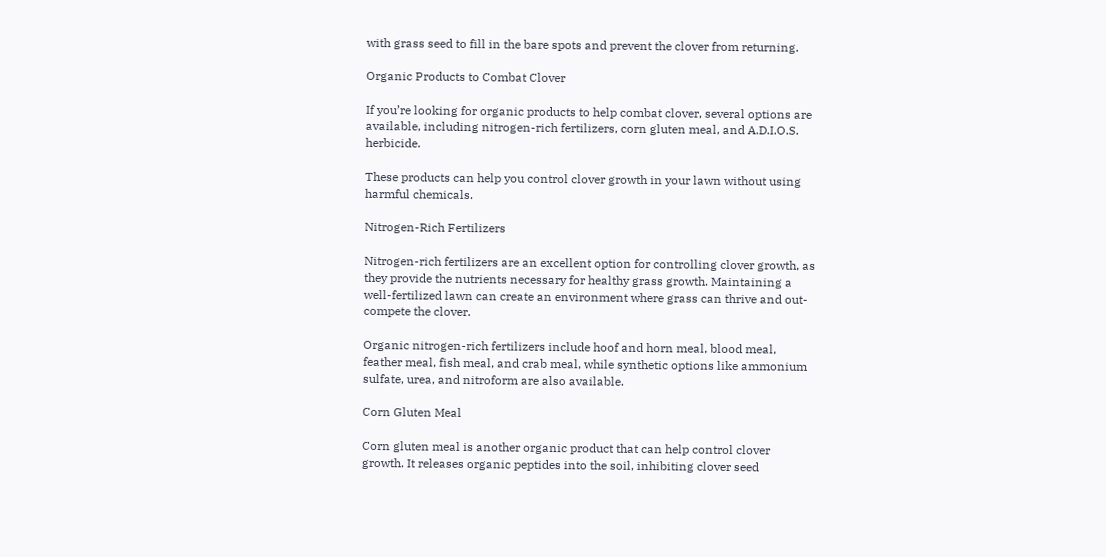with grass seed to fill in the bare spots and prevent the clover from returning.

Organic Products to Combat Clover

If you’re looking for organic products to help combat clover, several options are available, including nitrogen-rich fertilizers, corn gluten meal, and A.D.I.O.S. herbicide.

These products can help you control clover growth in your lawn without using harmful chemicals.

Nitrogen-Rich Fertilizers

Nitrogen-rich fertilizers are an excellent option for controlling clover growth, as they provide the nutrients necessary for healthy grass growth. Maintaining a well-fertilized lawn can create an environment where grass can thrive and out-compete the clover.

Organic nitrogen-rich fertilizers include hoof and horn meal, blood meal, feather meal, fish meal, and crab meal, while synthetic options like ammonium sulfate, urea, and nitroform are also available.

Corn Gluten Meal

Corn gluten meal is another organic product that can help control clover growth. It releases organic peptides into the soil, inhibiting clover seed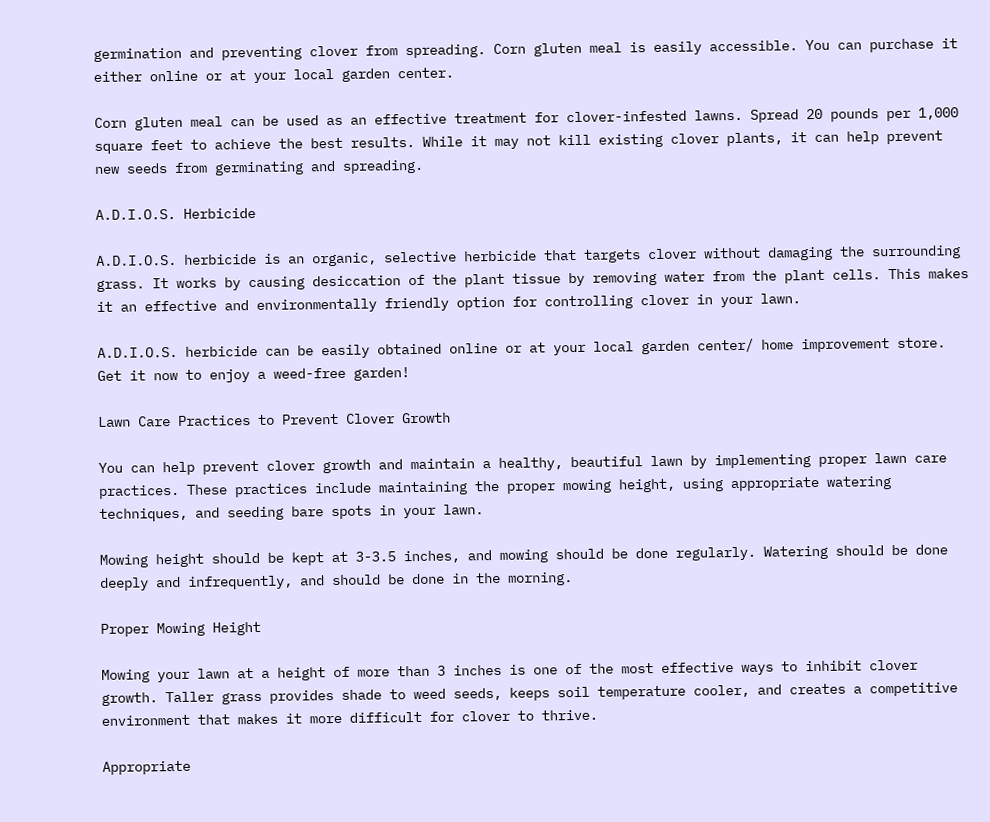germination and preventing clover from spreading. Corn gluten meal is easily accessible. You can purchase it either online or at your local garden center.

Corn gluten meal can be used as an effective treatment for clover-infested lawns. Spread 20 pounds per 1,000 square feet to achieve the best results. While it may not kill existing clover plants, it can help prevent new seeds from germinating and spreading.

A.D.I.O.S. Herbicide

A.D.I.O.S. herbicide is an organic, selective herbicide that targets clover without damaging the surrounding grass. It works by causing desiccation of the plant tissue by removing water from the plant cells. This makes it an effective and environmentally friendly option for controlling clover in your lawn.

A.D.I.O.S. herbicide can be easily obtained online or at your local garden center/ home improvement store. Get it now to enjoy a weed-free garden!

Lawn Care Practices to Prevent Clover Growth

You can help prevent clover growth and maintain a healthy, beautiful lawn by implementing proper lawn care practices. These practices include maintaining the proper mowing height, using appropriate watering techniques, and seeding bare spots in your lawn.

Mowing height should be kept at 3-3.5 inches, and mowing should be done regularly. Watering should be done deeply and infrequently, and should be done in the morning.

Proper Mowing Height

Mowing your lawn at a height of more than 3 inches is one of the most effective ways to inhibit clover growth. Taller grass provides shade to weed seeds, keeps soil temperature cooler, and creates a competitive environment that makes it more difficult for clover to thrive.

Appropriate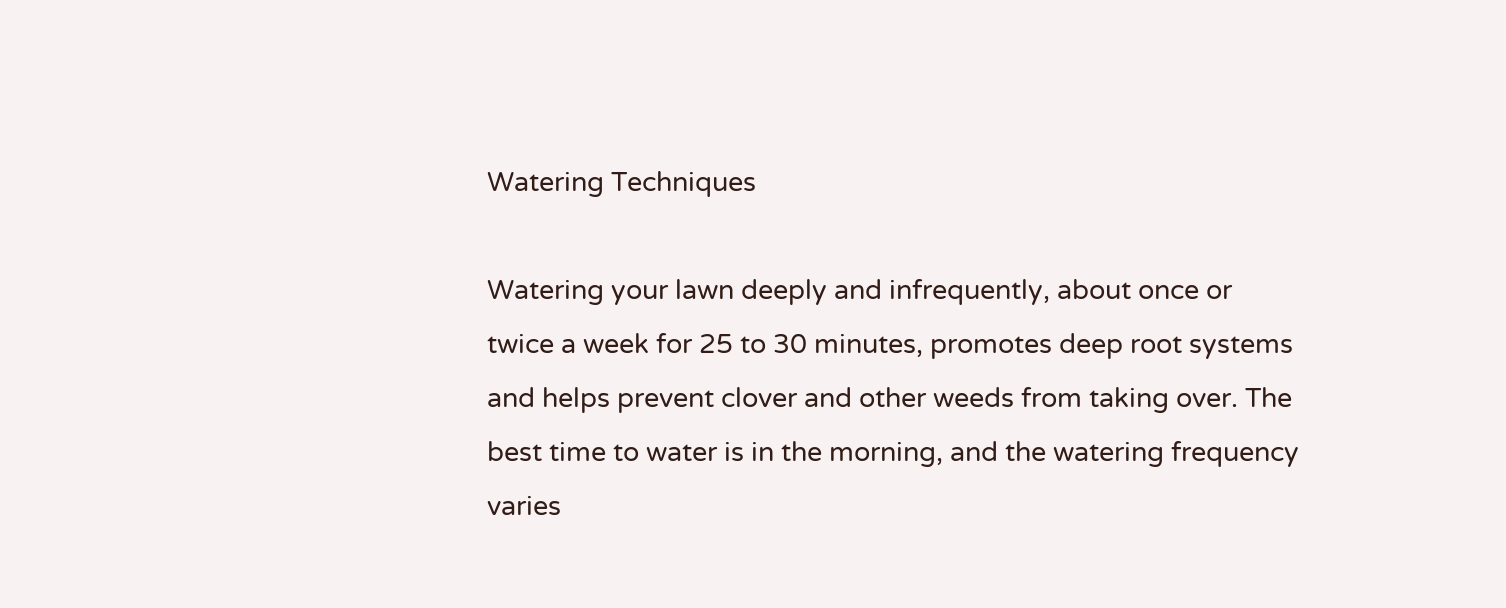Watering Techniques

Watering your lawn deeply and infrequently, about once or twice a week for 25 to 30 minutes, promotes deep root systems and helps prevent clover and other weeds from taking over. The best time to water is in the morning, and the watering frequency varies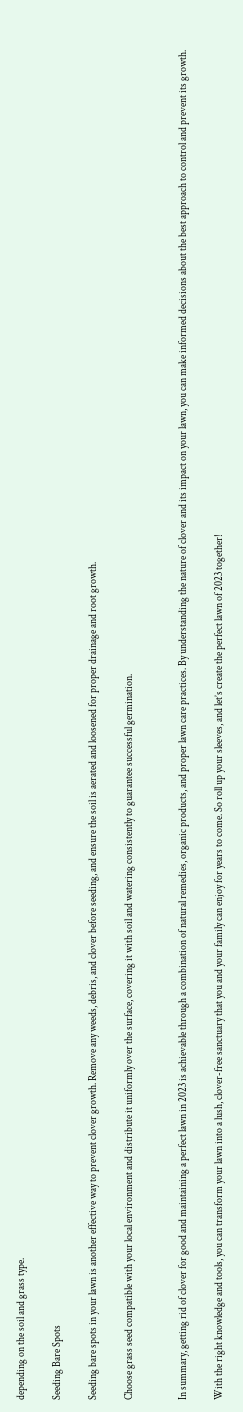depending on the soil and grass type.

Seeding Bare Spots

Seeding bare spots in your lawn is another effective way to prevent clover growth. Remove any weeds, debris, and clover before seeding, and ensure the soil is aerated and loosened for proper drainage and root growth.

Choose grass seed compatible with your local environment and distribute it uniformly over the surface, covering it with soil and watering consistently to guarantee successful germination.


In summary, getting rid of clover for good and maintaining a perfect lawn in 2023 is achievable through a combination of natural remedies, organic products, and proper lawn care practices. By understanding the nature of clover and its impact on your lawn, you can make informed decisions about the best approach to control and prevent its growth.

With the right knowledge and tools, you can transform your lawn into a lush, clover-free sanctuary that you and your family can enjoy for years to come. So roll up your sleeves, and let’s create the perfect lawn of 2023 together!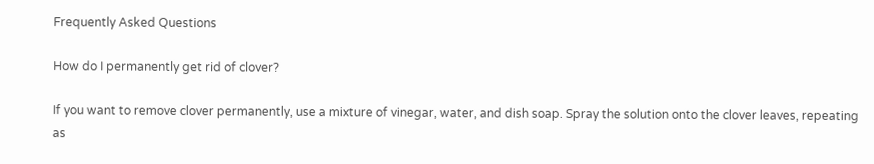Frequently Asked Questions

How do I permanently get rid of clover?

If you want to remove clover permanently, use a mixture of vinegar, water, and dish soap. Spray the solution onto the clover leaves, repeating as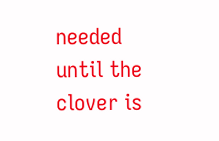needed until the clover is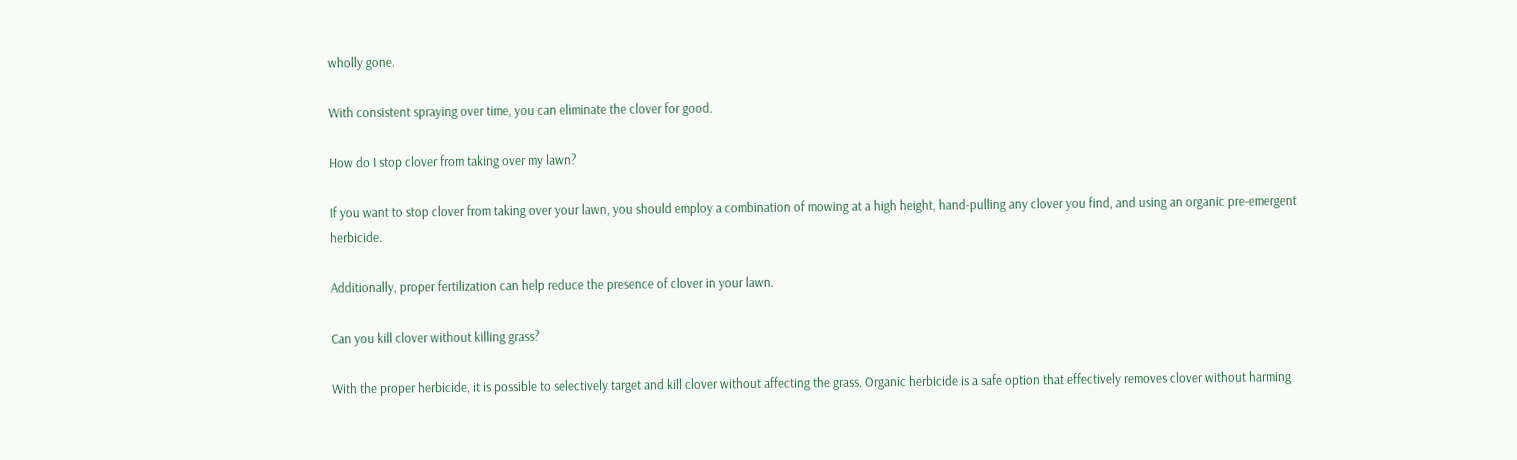wholly gone.

With consistent spraying over time, you can eliminate the clover for good.

How do I stop clover from taking over my lawn?

If you want to stop clover from taking over your lawn, you should employ a combination of mowing at a high height, hand-pulling any clover you find, and using an organic pre-emergent herbicide.

Additionally, proper fertilization can help reduce the presence of clover in your lawn.

Can you kill clover without killing grass?

With the proper herbicide, it is possible to selectively target and kill clover without affecting the grass. Organic herbicide is a safe option that effectively removes clover without harming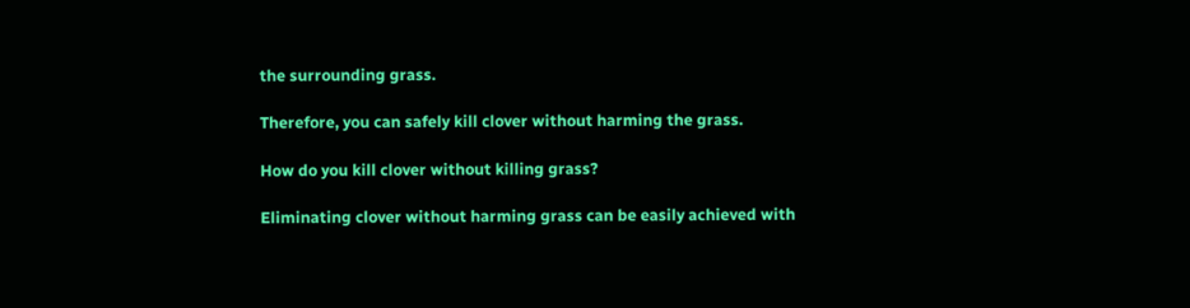the surrounding grass.

Therefore, you can safely kill clover without harming the grass.

How do you kill clover without killing grass?

Eliminating clover without harming grass can be easily achieved with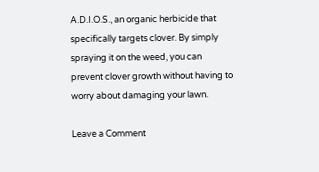A.D.I.O.S., an organic herbicide that specifically targets clover. By simply spraying it on the weed, you can prevent clover growth without having to worry about damaging your lawn.

Leave a Comment